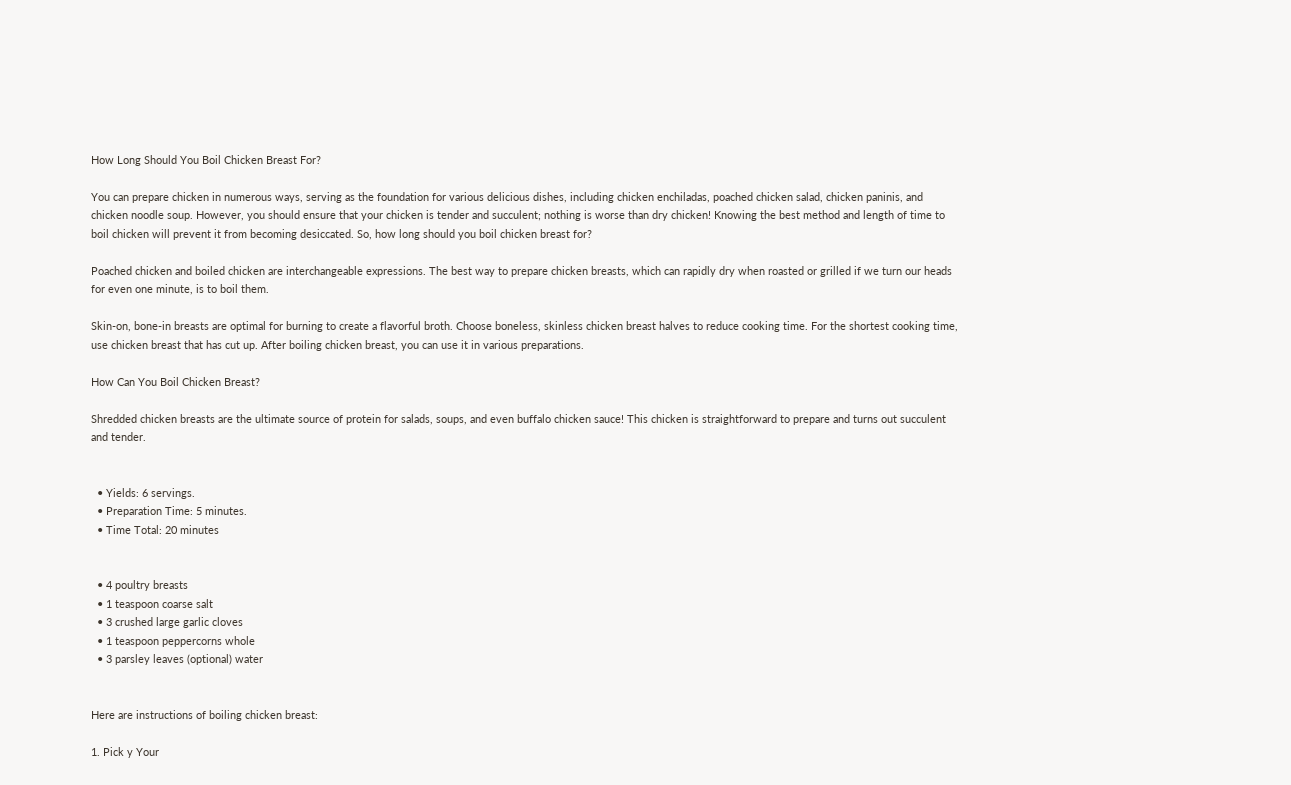How Long Should You Boil Chicken Breast For?

You can prepare chicken in numerous ways, serving as the foundation for various delicious dishes, including chicken enchiladas, poached chicken salad, chicken paninis, and chicken noodle soup. However, you should ensure that your chicken is tender and succulent; nothing is worse than dry chicken! Knowing the best method and length of time to boil chicken will prevent it from becoming desiccated. So, how long should you boil chicken breast for?

Poached chicken and boiled chicken are interchangeable expressions. The best way to prepare chicken breasts, which can rapidly dry when roasted or grilled if we turn our heads for even one minute, is to boil them.

Skin-on, bone-in breasts are optimal for burning to create a flavorful broth. Choose boneless, skinless chicken breast halves to reduce cooking time. For the shortest cooking time, use chicken breast that has cut up. After boiling chicken breast, you can use it in various preparations.

How Can You Boil Chicken Breast?

Shredded chicken breasts are the ultimate source of protein for salads, soups, and even buffalo chicken sauce! This chicken is straightforward to prepare and turns out succulent and tender.


  • Yields: 6 servings.
  • Preparation Time: 5 minutes.
  • Time Total: 20 minutes


  • 4 poultry breasts
  • 1 teaspoon coarse salt
  • 3 crushed large garlic cloves
  • 1 teaspoon peppercorns whole
  • 3 parsley leaves (optional) water


Here are instructions of boiling chicken breast:

1. Pick y Your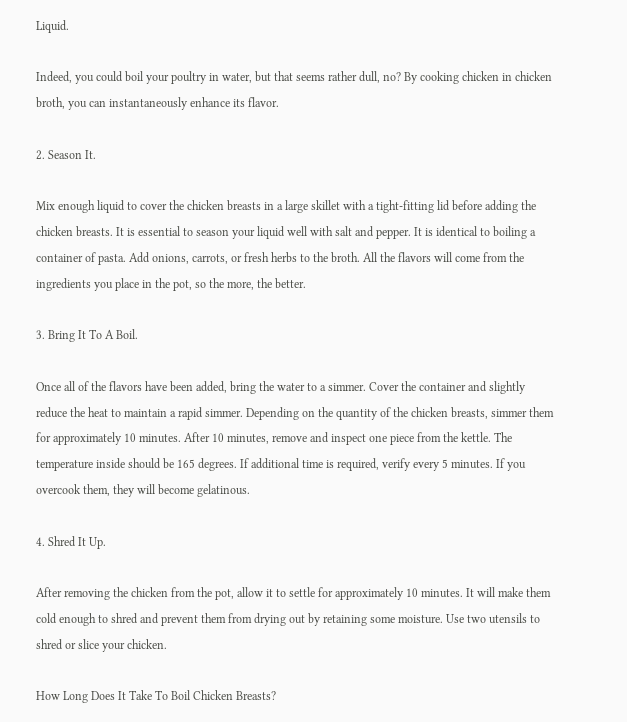Liquid.

Indeed, you could boil your poultry in water, but that seems rather dull, no? By cooking chicken in chicken broth, you can instantaneously enhance its flavor.

2. Season It.

Mix enough liquid to cover the chicken breasts in a large skillet with a tight-fitting lid before adding the chicken breasts. It is essential to season your liquid well with salt and pepper. It is identical to boiling a container of pasta. Add onions, carrots, or fresh herbs to the broth. All the flavors will come from the ingredients you place in the pot, so the more, the better.

3. Bring It To A Boil.

Once all of the flavors have been added, bring the water to a simmer. Cover the container and slightly reduce the heat to maintain a rapid simmer. Depending on the quantity of the chicken breasts, simmer them for approximately 10 minutes. After 10 minutes, remove and inspect one piece from the kettle. The temperature inside should be 165 degrees. If additional time is required, verify every 5 minutes. If you overcook them, they will become gelatinous.

4. Shred It Up.

After removing the chicken from the pot, allow it to settle for approximately 10 minutes. It will make them cold enough to shred and prevent them from drying out by retaining some moisture. Use two utensils to shred or slice your chicken.

How Long Does It Take To Boil Chicken Breasts?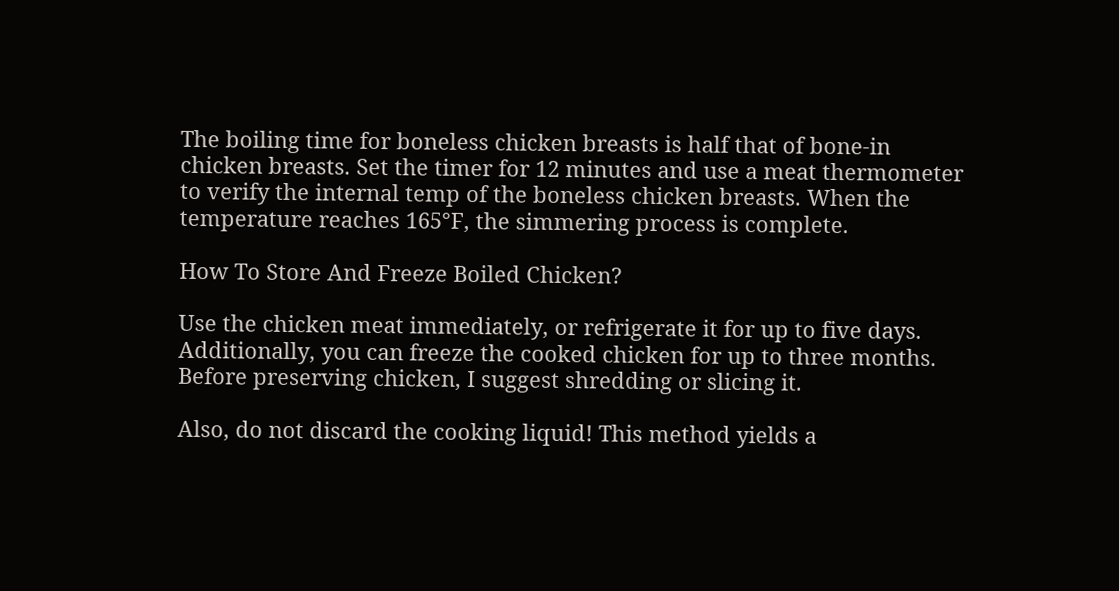The boiling time for boneless chicken breasts is half that of bone-in chicken breasts. Set the timer for 12 minutes and use a meat thermometer to verify the internal temp of the boneless chicken breasts. When the temperature reaches 165°F, the simmering process is complete.

How To Store And Freeze Boiled Chicken?

Use the chicken meat immediately, or refrigerate it for up to five days. Additionally, you can freeze the cooked chicken for up to three months. Before preserving chicken, I suggest shredding or slicing it.

Also, do not discard the cooking liquid! This method yields a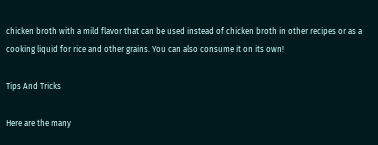chicken broth with a mild flavor that can be used instead of chicken broth in other recipes or as a cooking liquid for rice and other grains. You can also consume it on its own!

Tips And Tricks

Here are the many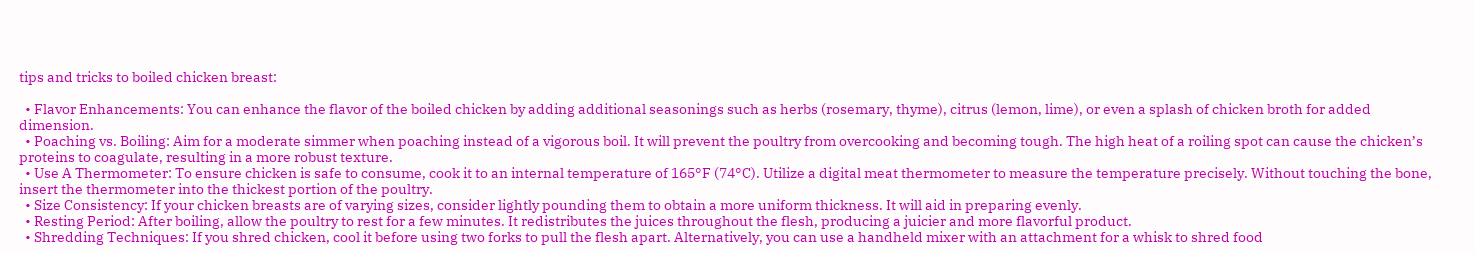tips and tricks to boiled chicken breast:

  • Flavor Enhancements: You can enhance the flavor of the boiled chicken by adding additional seasonings such as herbs (rosemary, thyme), citrus (lemon, lime), or even a splash of chicken broth for added dimension.
  • Poaching vs. Boiling: Aim for a moderate simmer when poaching instead of a vigorous boil. It will prevent the poultry from overcooking and becoming tough. The high heat of a roiling spot can cause the chicken’s proteins to coagulate, resulting in a more robust texture.
  • Use A Thermometer: To ensure chicken is safe to consume, cook it to an internal temperature of 165°F (74°C). Utilize a digital meat thermometer to measure the temperature precisely. Without touching the bone, insert the thermometer into the thickest portion of the poultry.
  • Size Consistency: If your chicken breasts are of varying sizes, consider lightly pounding them to obtain a more uniform thickness. It will aid in preparing evenly.
  • Resting Period: After boiling, allow the poultry to rest for a few minutes. It redistributes the juices throughout the flesh, producing a juicier and more flavorful product.
  • Shredding Techniques: If you shred chicken, cool it before using two forks to pull the flesh apart. Alternatively, you can use a handheld mixer with an attachment for a whisk to shred food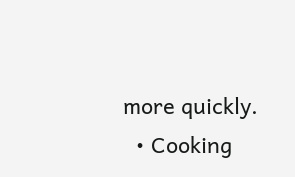more quickly.
  • Cooking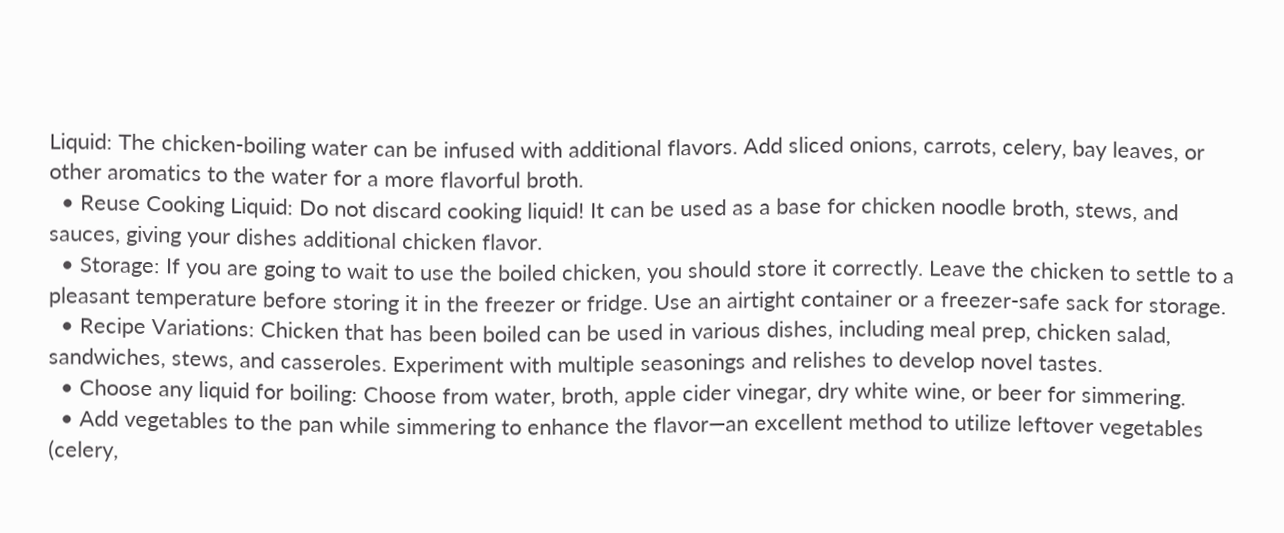Liquid: The chicken-boiling water can be infused with additional flavors. Add sliced onions, carrots, celery, bay leaves, or other aromatics to the water for a more flavorful broth.
  • Reuse Cooking Liquid: Do not discard cooking liquid! It can be used as a base for chicken noodle broth, stews, and sauces, giving your dishes additional chicken flavor.
  • Storage: If you are going to wait to use the boiled chicken, you should store it correctly. Leave the chicken to settle to a pleasant temperature before storing it in the freezer or fridge. Use an airtight container or a freezer-safe sack for storage.
  • Recipe Variations: Chicken that has been boiled can be used in various dishes, including meal prep, chicken salad, sandwiches, stews, and casseroles. Experiment with multiple seasonings and relishes to develop novel tastes.
  • Choose any liquid for boiling: Choose from water, broth, apple cider vinegar, dry white wine, or beer for simmering.
  • Add vegetables to the pan while simmering to enhance the flavor—an excellent method to utilize leftover vegetables (celery,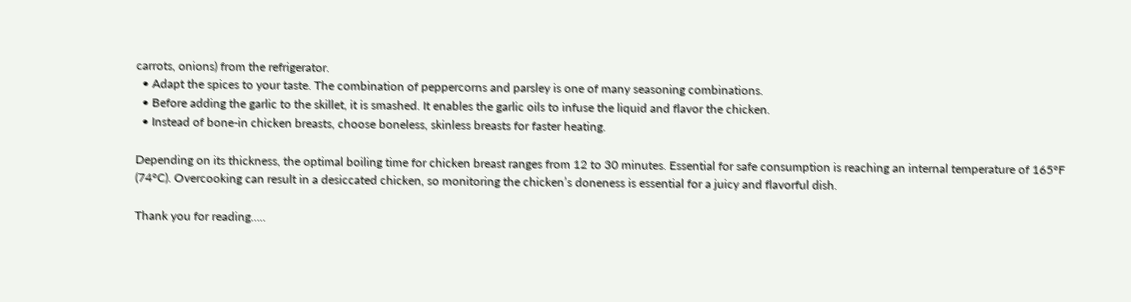carrots, onions) from the refrigerator.
  • Adapt the spices to your taste. The combination of peppercorns and parsley is one of many seasoning combinations.
  • Before adding the garlic to the skillet, it is smashed. It enables the garlic oils to infuse the liquid and flavor the chicken.
  • Instead of bone-in chicken breasts, choose boneless, skinless breasts for faster heating.

Depending on its thickness, the optimal boiling time for chicken breast ranges from 12 to 30 minutes. Essential for safe consumption is reaching an internal temperature of 165°F (74°C). Overcooking can result in a desiccated chicken, so monitoring the chicken’s doneness is essential for a juicy and flavorful dish.

Thank you for reading…..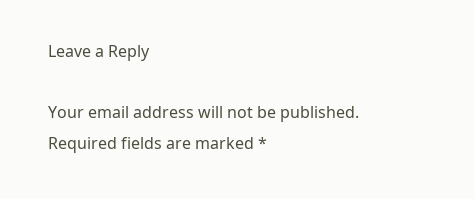Leave a Reply

Your email address will not be published. Required fields are marked *